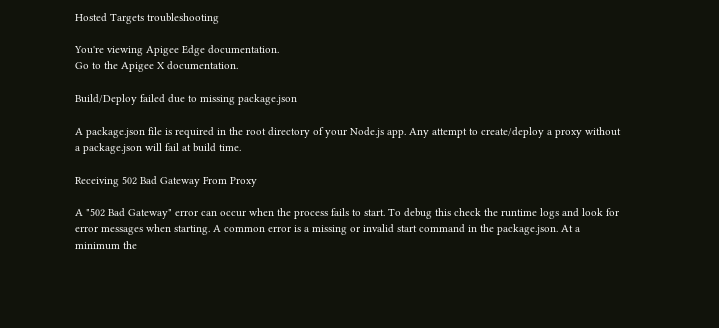Hosted Targets troubleshooting

You're viewing Apigee Edge documentation.
Go to the Apigee X documentation.

Build/Deploy failed due to missing package.json

A package.json file is required in the root directory of your Node.js app. Any attempt to create/deploy a proxy without a package.json will fail at build time.

Receiving 502 Bad Gateway From Proxy

A "502 Bad Gateway" error can occur when the process fails to start. To debug this check the runtime logs and look for error messages when starting. A common error is a missing or invalid start command in the package.json. At a minimum the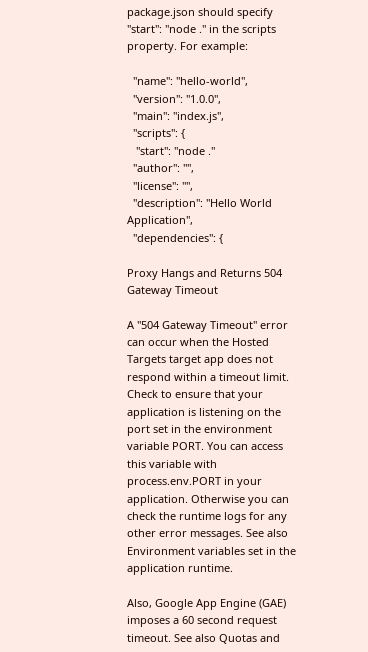package.json should specify "start": "node ." in the scripts property. For example:

  "name": "hello-world",
  "version": "1.0.0",
  "main": "index.js",
  "scripts": {
   "start": "node ."
  "author": "",
  "license": "",
  "description": "Hello World Application",
  "dependencies": {

Proxy Hangs and Returns 504 Gateway Timeout

A "504 Gateway Timeout" error can occur when the Hosted Targets target app does not respond within a timeout limit. Check to ensure that your application is listening on the port set in the environment variable PORT. You can access this variable with process.env.PORT in your application. Otherwise you can check the runtime logs for any other error messages. See also Environment variables set in the application runtime.

Also, Google App Engine (GAE) imposes a 60 second request timeout. See also Quotas and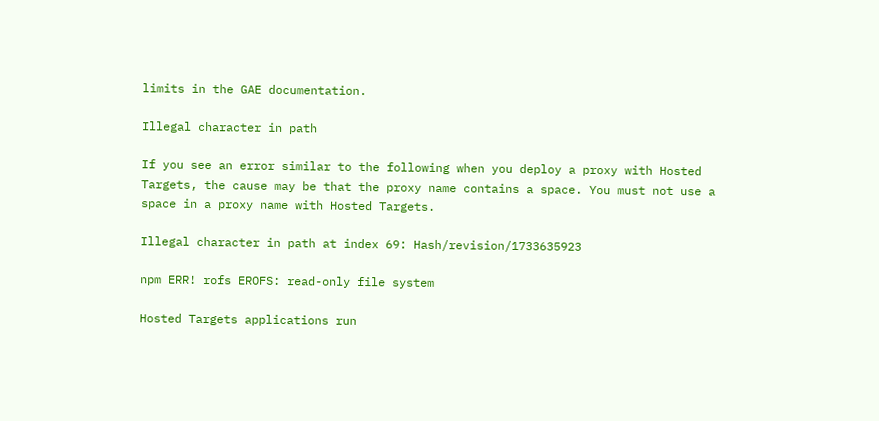limits in the GAE documentation.

Illegal character in path

If you see an error similar to the following when you deploy a proxy with Hosted Targets, the cause may be that the proxy name contains a space. You must not use a space in a proxy name with Hosted Targets.

Illegal character in path at index 69: Hash/revision/1733635923

npm ERR! rofs EROFS: read-only file system

Hosted Targets applications run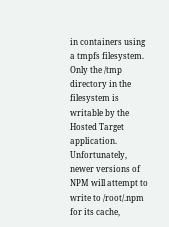in containers using a tmpfs filesystem. Only the /tmp directory in the filesystem is writable by the Hosted Target application. Unfortunately, newer versions of NPM will attempt to write to /root/.npm for its cache,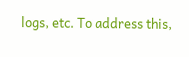logs, etc. To address this,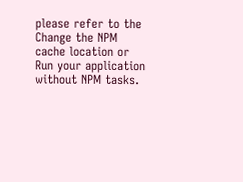please refer to the Change the NPM cache location or Run your application without NPM tasks.